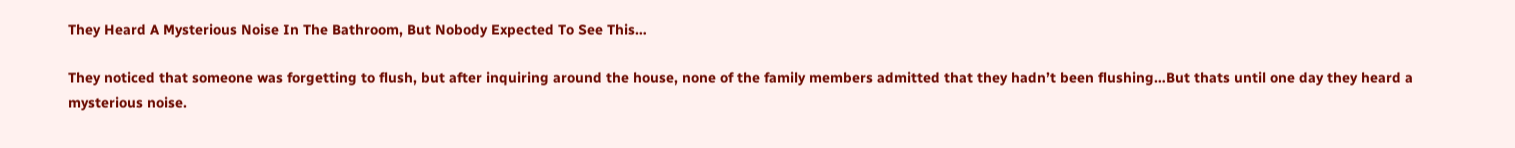They Heard A Mysterious Noise In The Bathroom, But Nobody Expected To See This…

They noticed that someone was forgetting to flush, but after inquiring around the house, none of the family members admitted that they hadn’t been flushing…But thats until one day they heard a mysterious noise.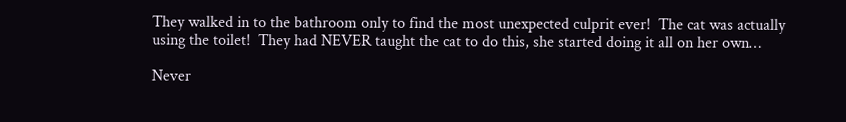They walked in to the bathroom only to find the most unexpected culprit ever!  The cat was actually using the toilet!  They had NEVER taught the cat to do this, she started doing it all on her own…

Never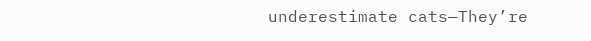underestimate cats—They’re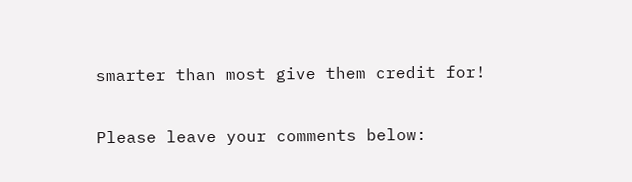smarter than most give them credit for!


Please leave your comments below: